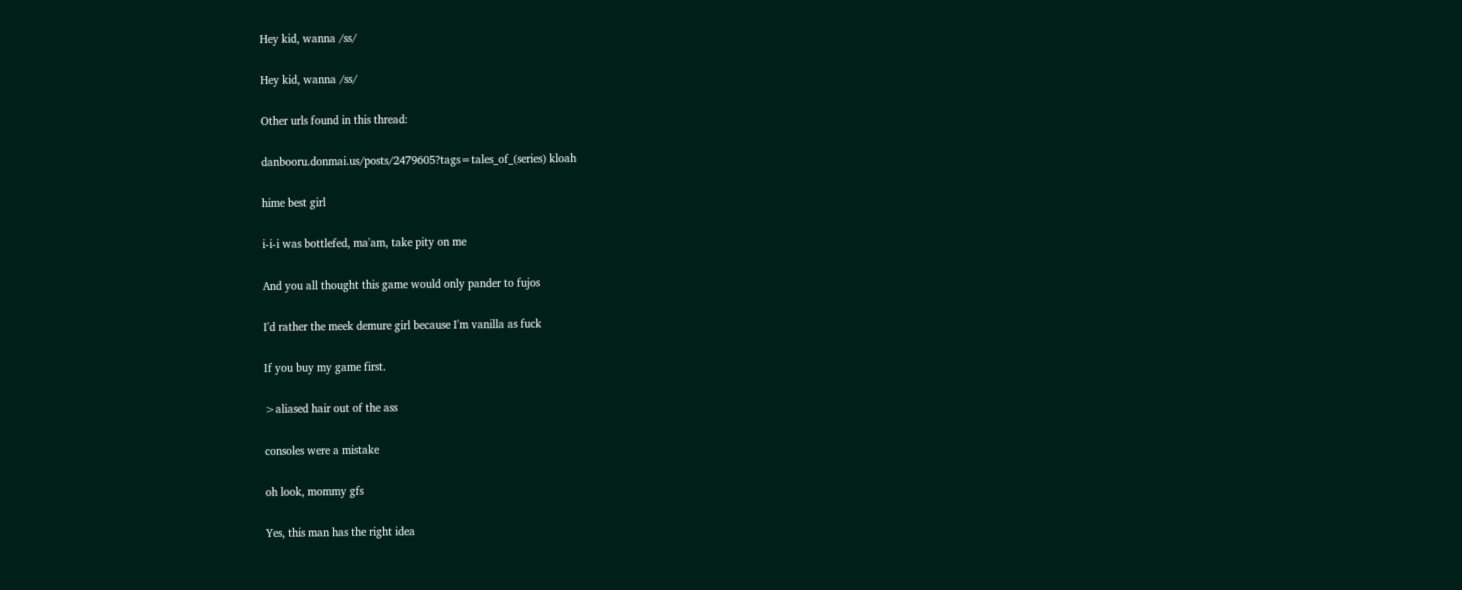Hey kid, wanna /ss/

Hey kid, wanna /ss/

Other urls found in this thread:

danbooru.donmai.us/posts/2479605?tags=tales_of_(series) kloah

hime best girl

i-i-i was bottlefed, ma'am, take pity on me

And you all thought this game would only pander to fujos

I'd rather the meek demure girl because I'm vanilla as fuck

If you buy my game first.

>aliased hair out of the ass

consoles were a mistake

oh look, mommy gfs

Yes, this man has the right idea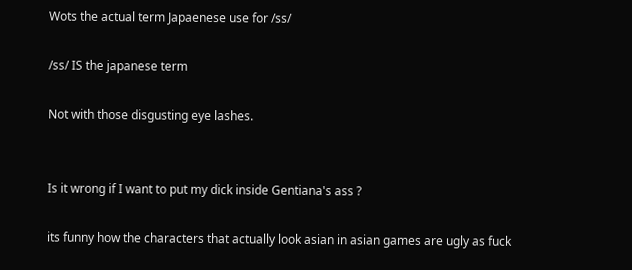Wots the actual term Japaenese use for /ss/

/ss/ IS the japanese term

Not with those disgusting eye lashes.


Is it wrong if I want to put my dick inside Gentiana's ass ?

its funny how the characters that actually look asian in asian games are ugly as fuck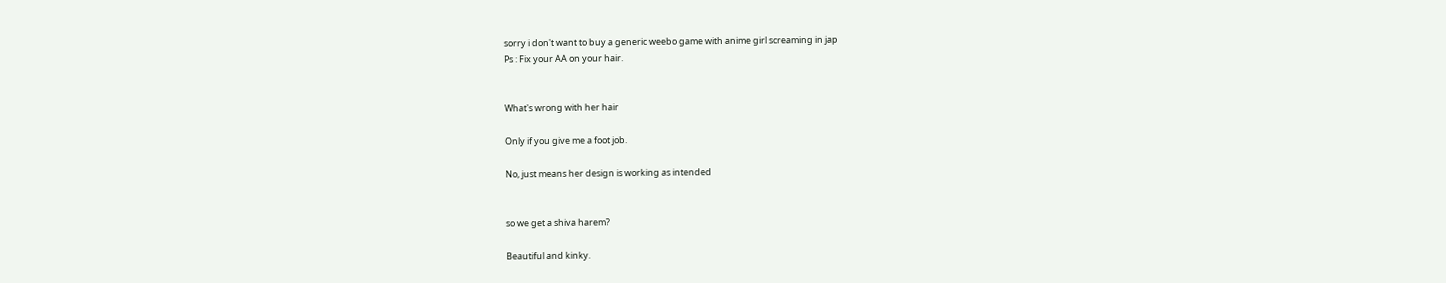sorry i don't want to buy a generic weebo game with anime girl screaming in jap
Ps : Fix your AA on your hair.


What's wrong with her hair

Only if you give me a foot job.

No, just means her design is working as intended


so we get a shiva harem?

Beautiful and kinky.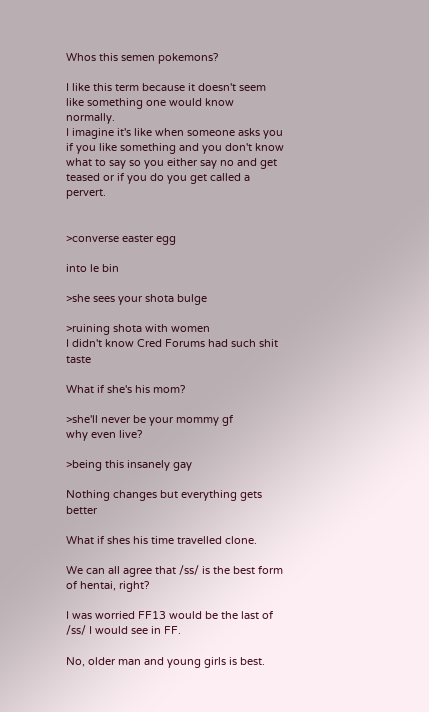Whos this semen pokemons?

I like this term because it doesn't seem like something one would know normally.
I imagine it's like when someone asks you if you like something and you don't know what to say so you either say no and get teased or if you do you get called a pervert.


>converse easter egg

into le bin

>she sees your shota bulge

>ruining shota with women
I didn't know Cred Forums had such shit taste

What if she's his mom?

>she'll never be your mommy gf
why even live?

>being this insanely gay

Nothing changes but everything gets better

What if shes his time travelled clone.

We can all agree that /ss/ is the best form of hentai, right?

I was worried FF13 would be the last of /ss/ I would see in FF.

No, older man and young girls is best.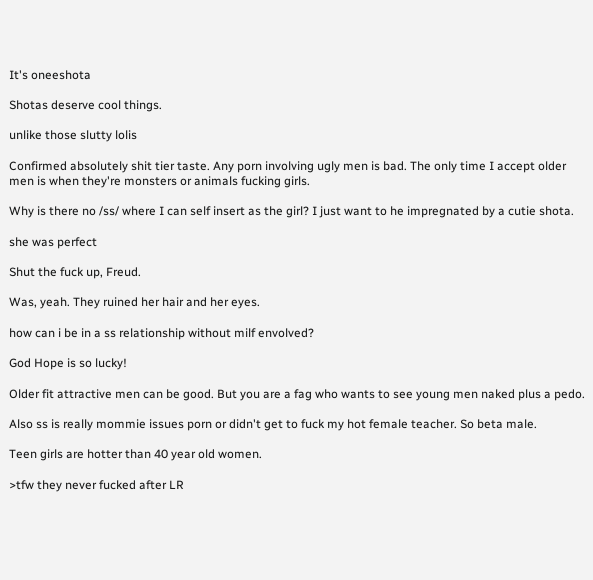It's oneeshota

Shotas deserve cool things.

unlike those slutty lolis

Confirmed absolutely shit tier taste. Any porn involving ugly men is bad. The only time I accept older men is when they're monsters or animals fucking girls.

Why is there no /ss/ where I can self insert as the girl? I just want to he impregnated by a cutie shota.

she was perfect

Shut the fuck up, Freud.

Was, yeah. They ruined her hair and her eyes.

how can i be in a ss relationship without milf envolved?

God Hope is so lucky!

Older fit attractive men can be good. But you are a fag who wants to see young men naked plus a pedo.

Also ss is really mommie issues porn or didn't get to fuck my hot female teacher. So beta male.

Teen girls are hotter than 40 year old women.

>tfw they never fucked after LR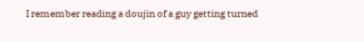I remember reading a doujin of a guy getting turned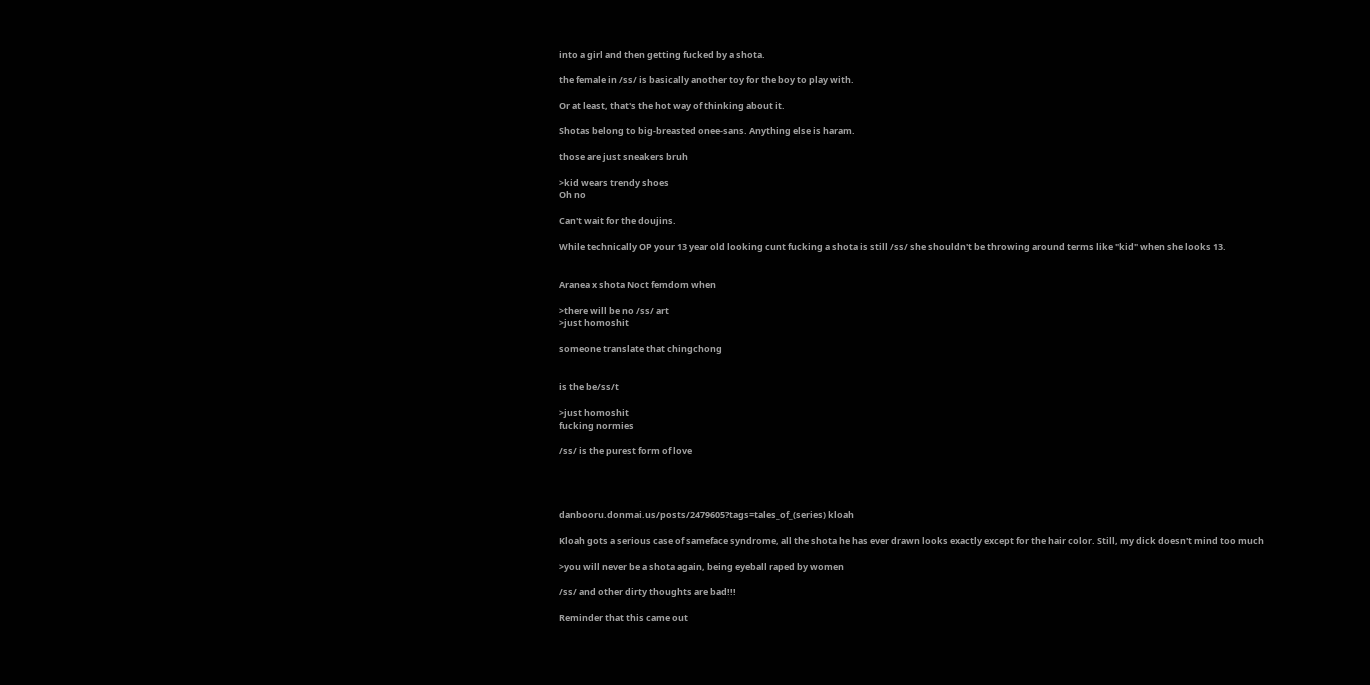into a girl and then getting fucked by a shota.

the female in /ss/ is basically another toy for the boy to play with.

Or at least, that's the hot way of thinking about it.

Shotas belong to big-breasted onee-sans. Anything else is haram.

those are just sneakers bruh

>kid wears trendy shoes
Oh no

Can't wait for the doujins.

While technically OP your 13 year old looking cunt fucking a shota is still /ss/ she shouldn't be throwing around terms like "kid" when she looks 13.


Aranea x shota Noct femdom when

>there will be no /ss/ art
>just homoshit

someone translate that chingchong


is the be/ss/t

>just homoshit
fucking normies

/ss/ is the purest form of love




danbooru.donmai.us/posts/2479605?tags=tales_of_(series) kloah

Kloah gots a serious case of sameface syndrome, all the shota he has ever drawn looks exactly except for the hair color. Still, my dick doesn't mind too much

>you will never be a shota again, being eyeball raped by women

/ss/ and other dirty thoughts are bad!!!

Reminder that this came out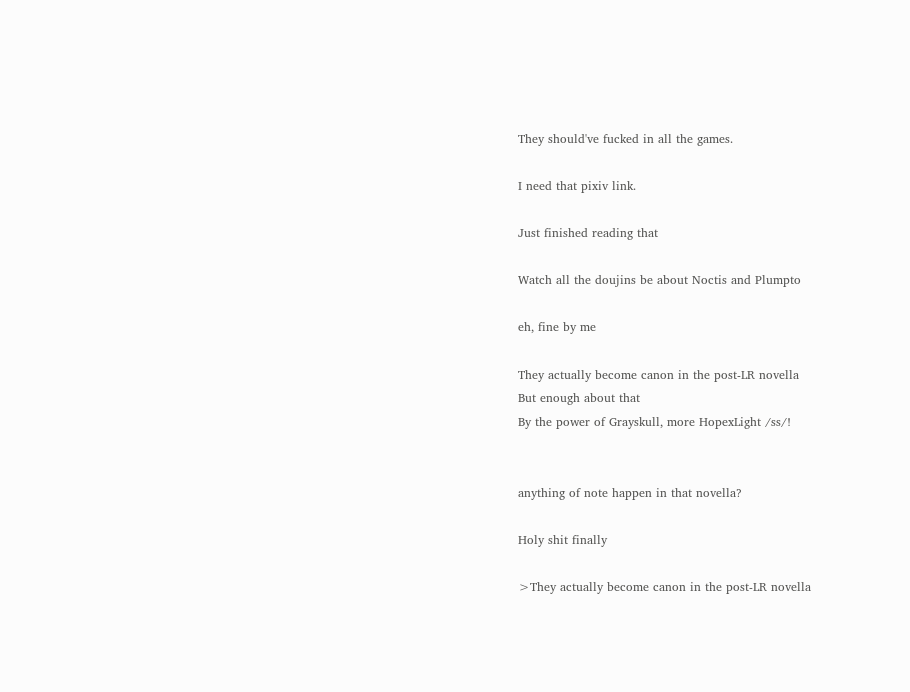They should've fucked in all the games.

I need that pixiv link.

Just finished reading that

Watch all the doujins be about Noctis and Plumpto

eh, fine by me

They actually become canon in the post-LR novella
But enough about that
By the power of Grayskull, more HopexLight /ss/!


anything of note happen in that novella?

Holy shit finally

>They actually become canon in the post-LR novella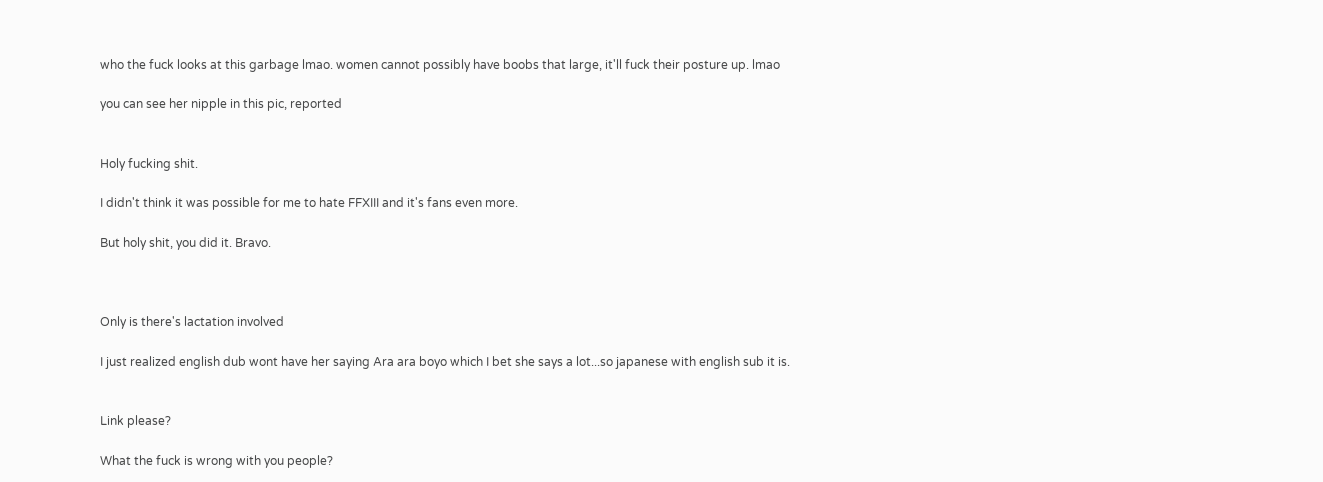who the fuck looks at this garbage lmao. women cannot possibly have boobs that large, it'll fuck their posture up. lmao

you can see her nipple in this pic, reported


Holy fucking shit.

I didn't think it was possible for me to hate FFXIII and it's fans even more.

But holy shit, you did it. Bravo.



Only is there's lactation involved

I just realized english dub wont have her saying Ara ara boyo which I bet she says a lot...so japanese with english sub it is.


Link please?

What the fuck is wrong with you people?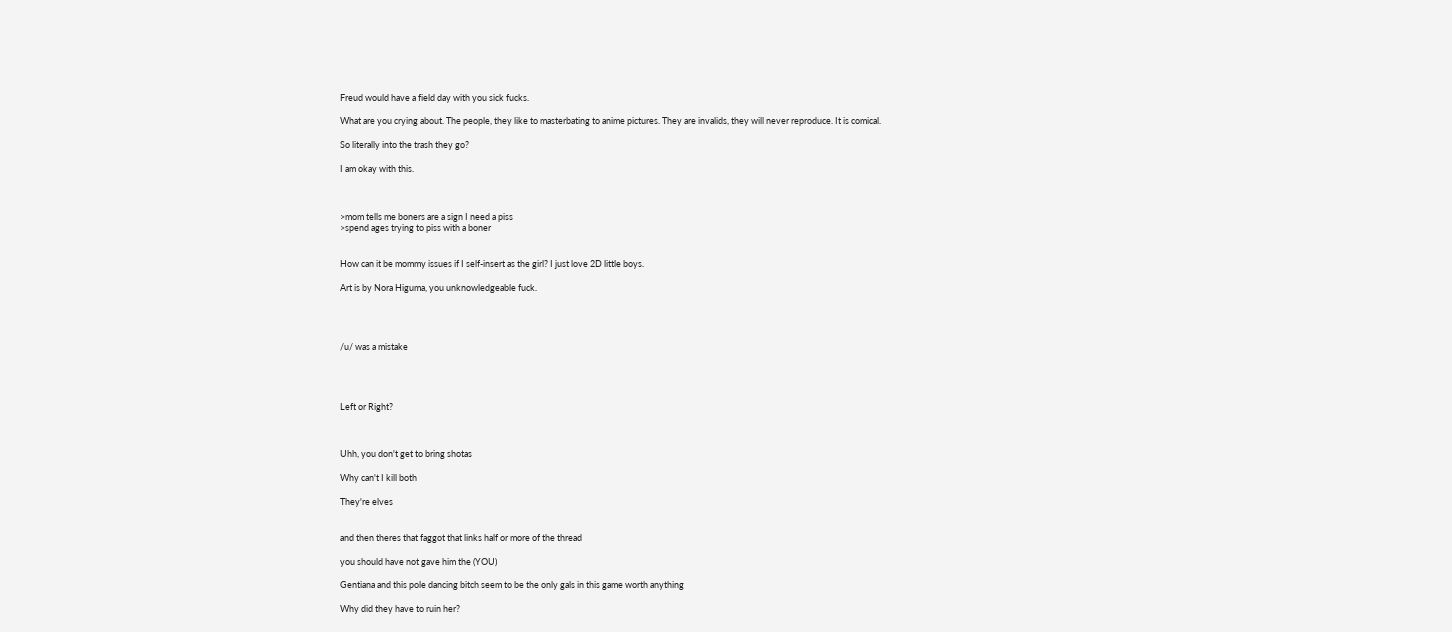Freud would have a field day with you sick fucks.

What are you crying about. The people, they like to masterbating to anime pictures. They are invalids, they will never reproduce. It is comical.

So literally into the trash they go?

I am okay with this.



>mom tells me boners are a sign I need a piss
>spend ages trying to piss with a boner


How can it be mommy issues if I self-insert as the girl? I just love 2D little boys.

Art is by Nora Higuma, you unknowledgeable fuck.




/u/ was a mistake




Left or Right?



Uhh, you don't get to bring shotas

Why can't I kill both

They're elves


and then theres that faggot that links half or more of the thread

you should have not gave him the (YOU)

Gentiana and this pole dancing bitch seem to be the only gals in this game worth anything

Why did they have to ruin her?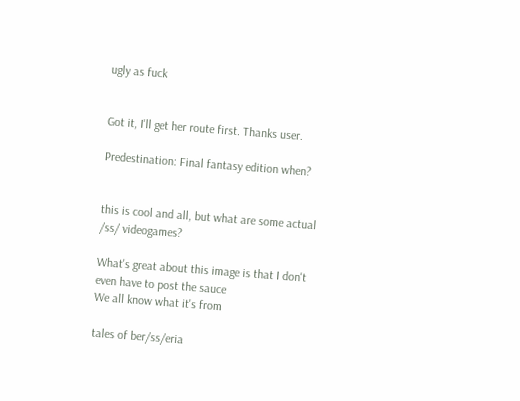ugly as fuck


Got it, I'll get her route first. Thanks user.

Predestination: Final fantasy edition when?


this is cool and all, but what are some actual /ss/ videogames?

What's great about this image is that I don't even have to post the sauce
We all know what it's from

tales of ber/ss/eria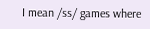I mean /ss/ games where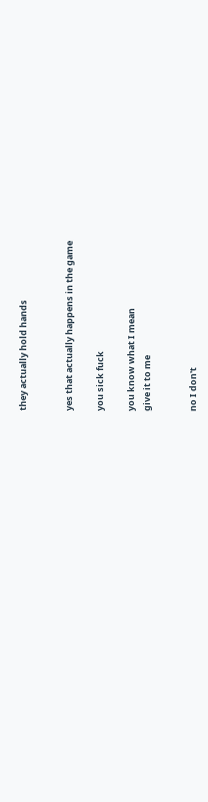they actually hold hands


yes that actually happens in the game

you sick fuck

you know what I mean
give it to me


no I don't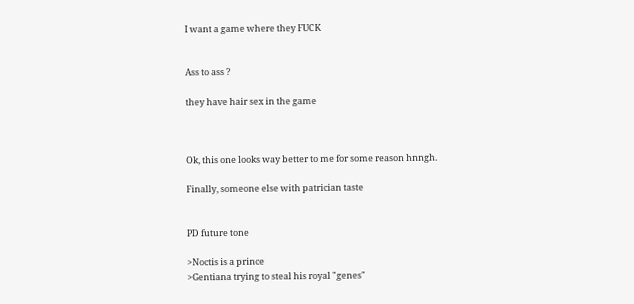I want a game where they FUCK


Ass to ass ?

they have hair sex in the game



Ok, this one looks way better to me for some reason hnngh.

Finally, someone else with patrician taste


PD future tone

>Noctis is a prince
>Gentiana trying to steal his royal "genes"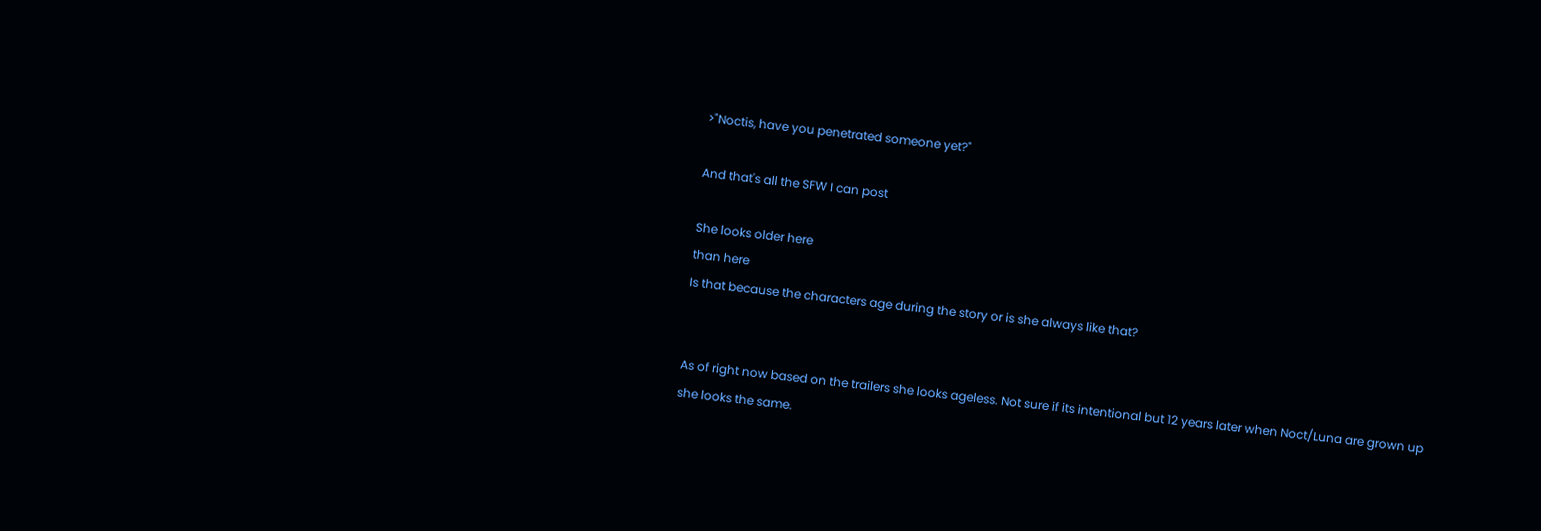>"Noctis, have you penetrated someone yet?"

And that's all the SFW I can post

She looks older here
than here
Is that because the characters age during the story or is she always like that?


As of right now based on the trailers she looks ageless. Not sure if its intentional but 12 years later when Noct/Luna are grown up she looks the same.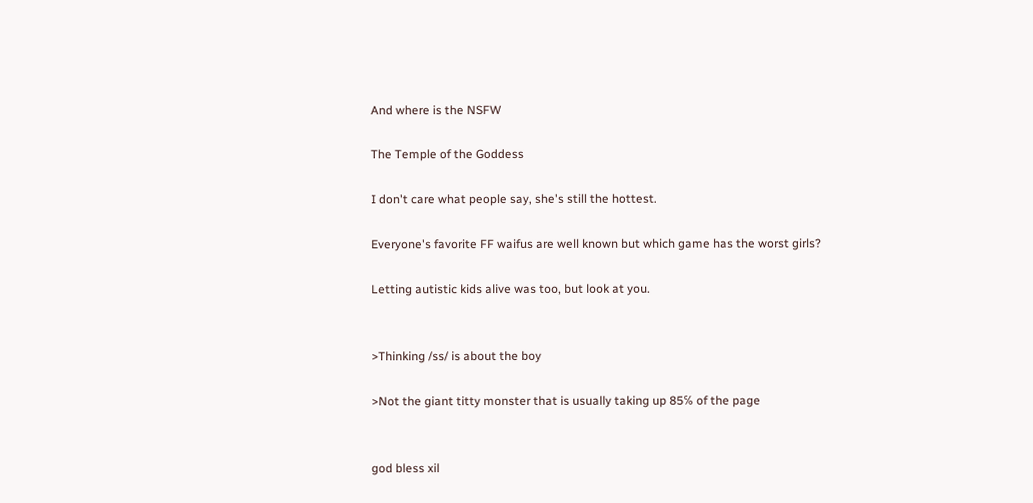And where is the NSFW

The Temple of the Goddess

I don't care what people say, she's still the hottest.

Everyone's favorite FF waifus are well known but which game has the worst girls?

Letting autistic kids alive was too, but look at you.


>Thinking /ss/ is about the boy

>Not the giant titty monster that is usually taking up 85℅ of the page


god bless xil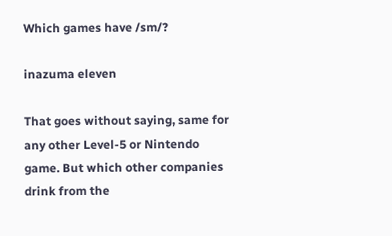Which games have /sm/?

inazuma eleven

That goes without saying, same for any other Level-5 or Nintendo game. But which other companies drink from the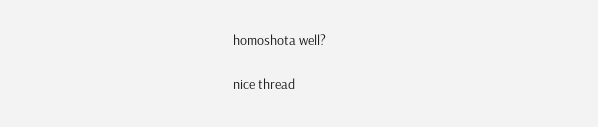homoshota well?

nice thread